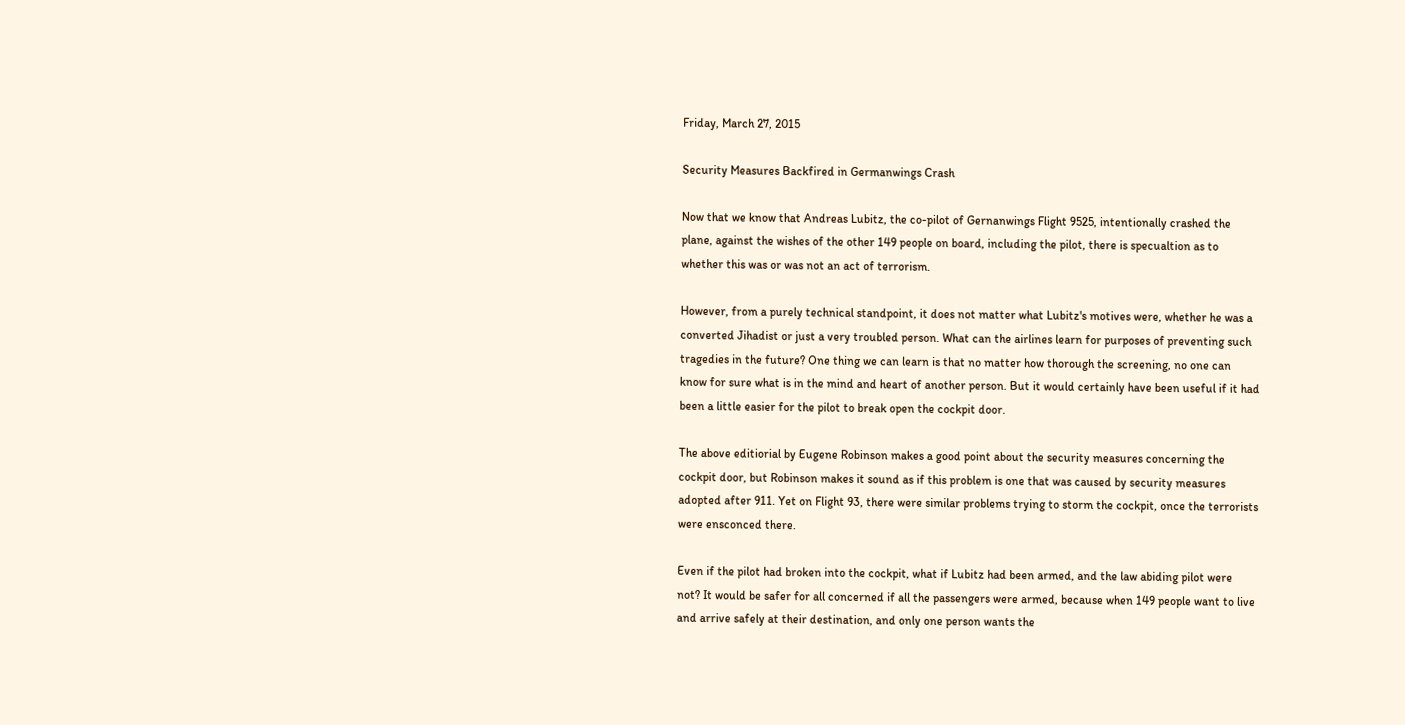Friday, March 27, 2015

Security Measures Backfired in Germanwings Crash

Now that we know that Andreas Lubitz, the co-pilot of Gernanwings Flight 9525, intentionally crashed the plane, against the wishes of the other 149 people on board, including the pilot, there is specualtion as to whether this was or was not an act of terrorism.

However, from a purely technical standpoint, it does not matter what Lubitz's motives were, whether he was a converted Jihadist or just a very troubled person. What can the airlines learn for purposes of preventing such tragedies in the future? One thing we can learn is that no matter how thorough the screening, no one can know for sure what is in the mind and heart of another person. But it would certainly have been useful if it had been a little easier for the pilot to break open the cockpit door.

The above editiorial by Eugene Robinson makes a good point about the security measures concerning the cockpit door, but Robinson makes it sound as if this problem is one that was caused by security measures adopted after 911. Yet on Flight 93, there were similar problems trying to storm the cockpit, once the terrorists were ensconced there.

Even if the pilot had broken into the cockpit, what if Lubitz had been armed, and the law abiding pilot were not? It would be safer for all concerned if all the passengers were armed, because when 149 people want to live and arrive safely at their destination, and only one person wants the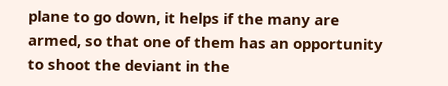plane to go down, it helps if the many are armed, so that one of them has an opportunity to shoot the deviant in the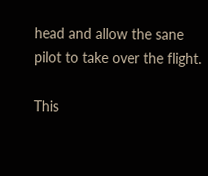head and allow the sane pilot to take over the flight.

This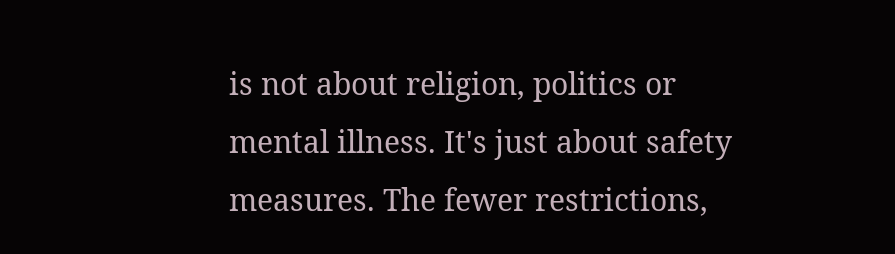is not about religion, politics or mental illness. It's just about safety measures. The fewer restrictions,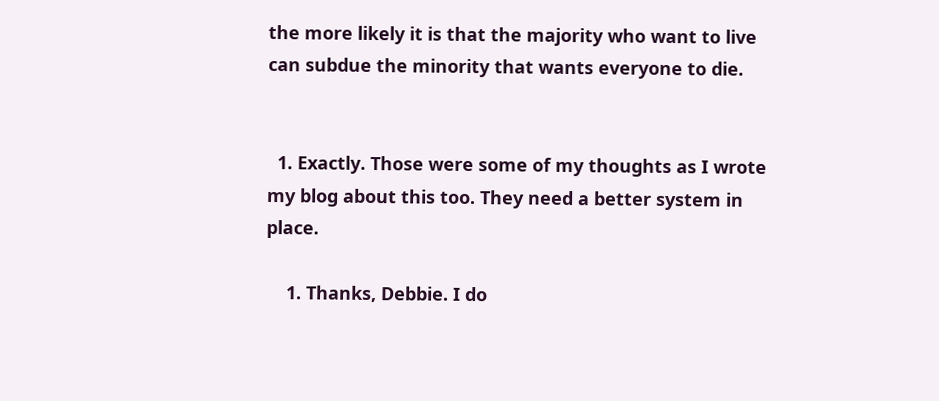the more likely it is that the majority who want to live can subdue the minority that wants everyone to die.


  1. Exactly. Those were some of my thoughts as I wrote my blog about this too. They need a better system in place.

    1. Thanks, Debbie. I do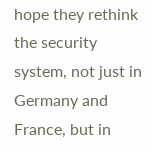hope they rethink the security system, not just in Germany and France, but in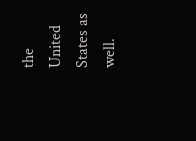the United States as well.